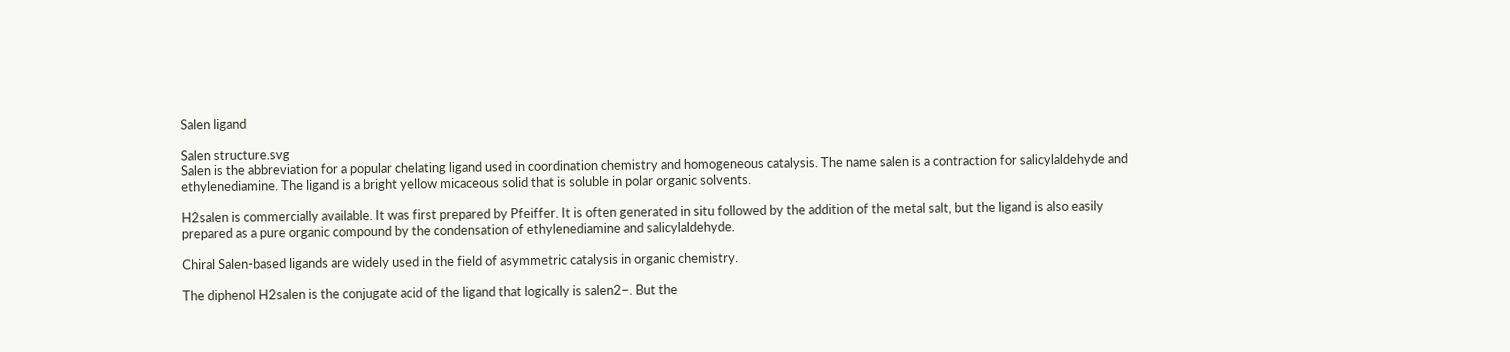Salen ligand

Salen structure.svg
Salen is the abbreviation for a popular chelating ligand used in coordination chemistry and homogeneous catalysis. The name salen is a contraction for salicylaldehyde and ethylenediamine. The ligand is a bright yellow micaceous solid that is soluble in polar organic solvents.

H2salen is commercially available. It was first prepared by Pfeiffer. It is often generated in situ followed by the addition of the metal salt, but the ligand is also easily prepared as a pure organic compound by the condensation of ethylenediamine and salicylaldehyde.

Chiral Salen-based ligands are widely used in the field of asymmetric catalysis in organic chemistry.

The diphenol H2salen is the conjugate acid of the ligand that logically is salen2−. But the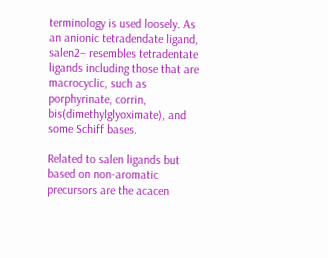terminology is used loosely. As an anionic tetradendate ligand, salen2− resembles tetradentate ligands including those that are macrocyclic, such as porphyrinate, corrin, bis(dimethylglyoximate), and some Schiff bases.

Related to salen ligands but based on non-aromatic precursors are the acacen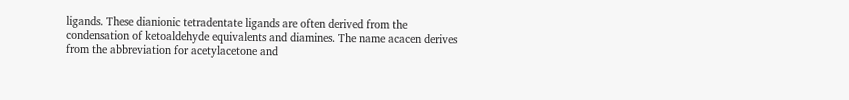ligands. These dianionic tetradentate ligands are often derived from the condensation of ketoaldehyde equivalents and diamines. The name acacen derives from the abbreviation for acetylacetone and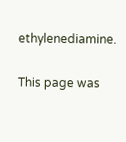ethylenediamine.

This page was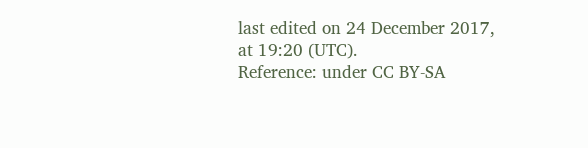last edited on 24 December 2017, at 19:20 (UTC).
Reference: under CC BY-SA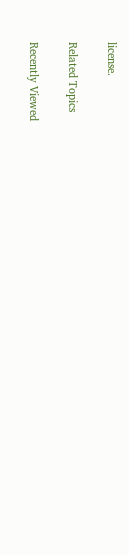license.

Related Topics

Recently Viewed